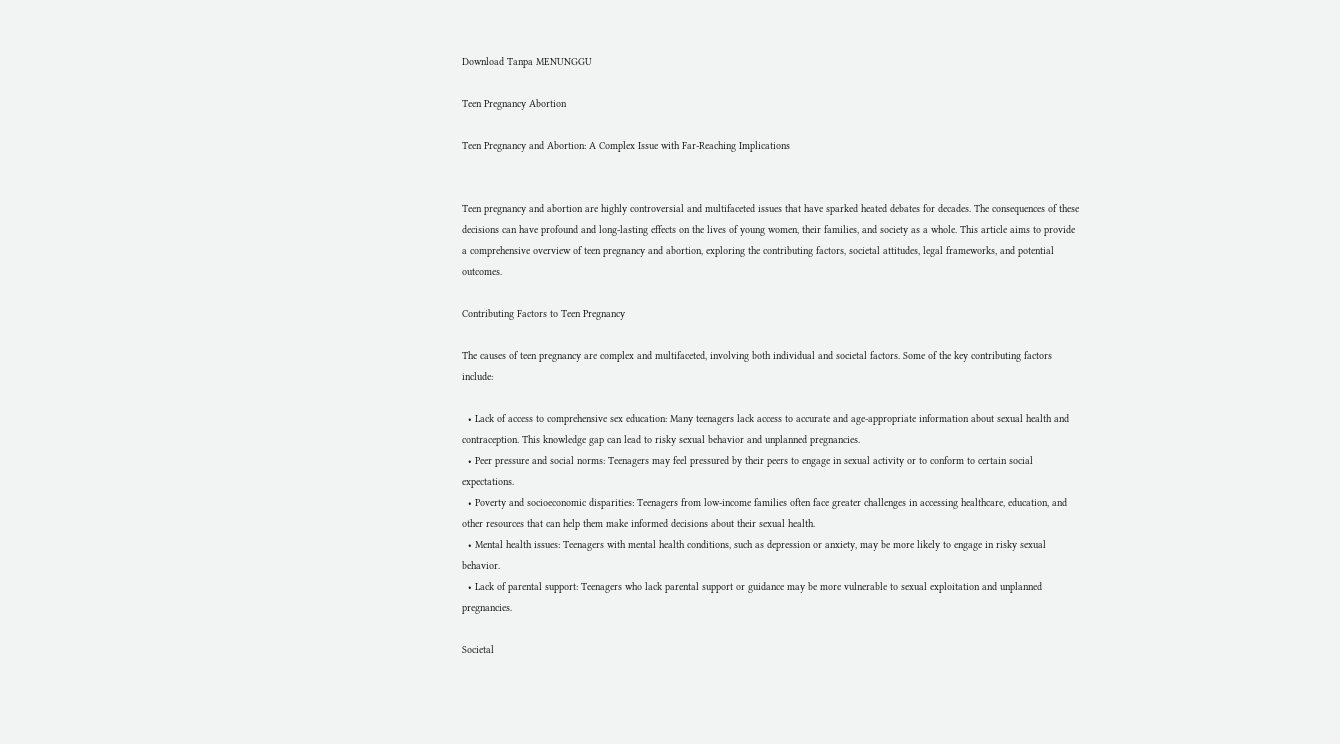Download Tanpa MENUNGGU

Teen Pregnancy Abortion

Teen Pregnancy and Abortion: A Complex Issue with Far-Reaching Implications


Teen pregnancy and abortion are highly controversial and multifaceted issues that have sparked heated debates for decades. The consequences of these decisions can have profound and long-lasting effects on the lives of young women, their families, and society as a whole. This article aims to provide a comprehensive overview of teen pregnancy and abortion, exploring the contributing factors, societal attitudes, legal frameworks, and potential outcomes.

Contributing Factors to Teen Pregnancy

The causes of teen pregnancy are complex and multifaceted, involving both individual and societal factors. Some of the key contributing factors include:

  • Lack of access to comprehensive sex education: Many teenagers lack access to accurate and age-appropriate information about sexual health and contraception. This knowledge gap can lead to risky sexual behavior and unplanned pregnancies.
  • Peer pressure and social norms: Teenagers may feel pressured by their peers to engage in sexual activity or to conform to certain social expectations.
  • Poverty and socioeconomic disparities: Teenagers from low-income families often face greater challenges in accessing healthcare, education, and other resources that can help them make informed decisions about their sexual health.
  • Mental health issues: Teenagers with mental health conditions, such as depression or anxiety, may be more likely to engage in risky sexual behavior.
  • Lack of parental support: Teenagers who lack parental support or guidance may be more vulnerable to sexual exploitation and unplanned pregnancies.

Societal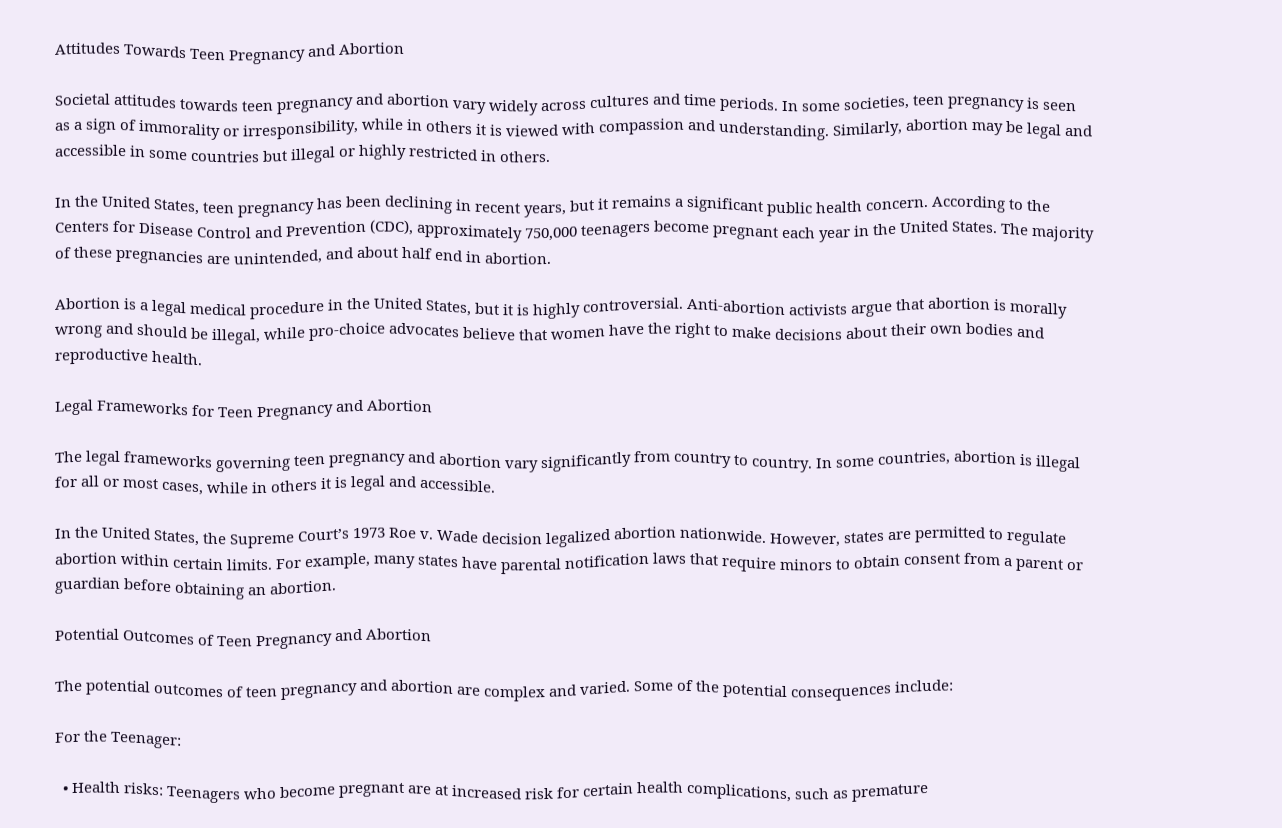Attitudes Towards Teen Pregnancy and Abortion

Societal attitudes towards teen pregnancy and abortion vary widely across cultures and time periods. In some societies, teen pregnancy is seen as a sign of immorality or irresponsibility, while in others it is viewed with compassion and understanding. Similarly, abortion may be legal and accessible in some countries but illegal or highly restricted in others.

In the United States, teen pregnancy has been declining in recent years, but it remains a significant public health concern. According to the Centers for Disease Control and Prevention (CDC), approximately 750,000 teenagers become pregnant each year in the United States. The majority of these pregnancies are unintended, and about half end in abortion.

Abortion is a legal medical procedure in the United States, but it is highly controversial. Anti-abortion activists argue that abortion is morally wrong and should be illegal, while pro-choice advocates believe that women have the right to make decisions about their own bodies and reproductive health.

Legal Frameworks for Teen Pregnancy and Abortion

The legal frameworks governing teen pregnancy and abortion vary significantly from country to country. In some countries, abortion is illegal for all or most cases, while in others it is legal and accessible.

In the United States, the Supreme Court’s 1973 Roe v. Wade decision legalized abortion nationwide. However, states are permitted to regulate abortion within certain limits. For example, many states have parental notification laws that require minors to obtain consent from a parent or guardian before obtaining an abortion.

Potential Outcomes of Teen Pregnancy and Abortion

The potential outcomes of teen pregnancy and abortion are complex and varied. Some of the potential consequences include:

For the Teenager:

  • Health risks: Teenagers who become pregnant are at increased risk for certain health complications, such as premature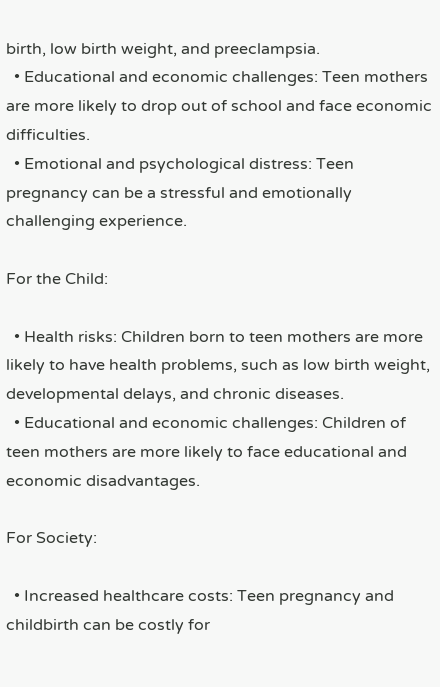birth, low birth weight, and preeclampsia.
  • Educational and economic challenges: Teen mothers are more likely to drop out of school and face economic difficulties.
  • Emotional and psychological distress: Teen pregnancy can be a stressful and emotionally challenging experience.

For the Child:

  • Health risks: Children born to teen mothers are more likely to have health problems, such as low birth weight, developmental delays, and chronic diseases.
  • Educational and economic challenges: Children of teen mothers are more likely to face educational and economic disadvantages.

For Society:

  • Increased healthcare costs: Teen pregnancy and childbirth can be costly for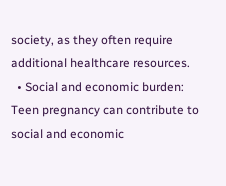society, as they often require additional healthcare resources.
  • Social and economic burden: Teen pregnancy can contribute to social and economic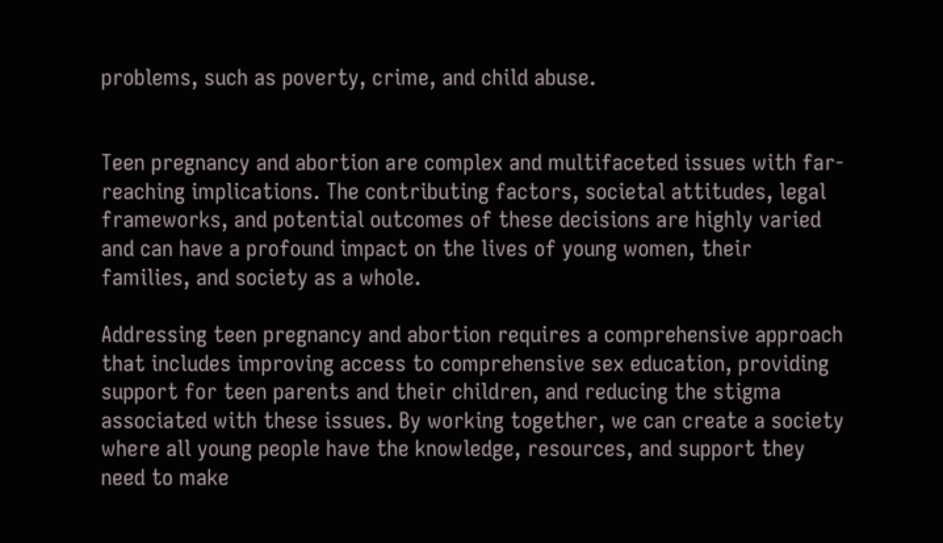problems, such as poverty, crime, and child abuse.


Teen pregnancy and abortion are complex and multifaceted issues with far-reaching implications. The contributing factors, societal attitudes, legal frameworks, and potential outcomes of these decisions are highly varied and can have a profound impact on the lives of young women, their families, and society as a whole.

Addressing teen pregnancy and abortion requires a comprehensive approach that includes improving access to comprehensive sex education, providing support for teen parents and their children, and reducing the stigma associated with these issues. By working together, we can create a society where all young people have the knowledge, resources, and support they need to make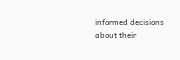informed decisions about their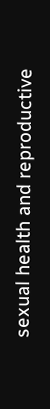sexual health and reproductive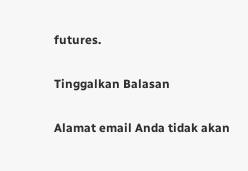futures.

Tinggalkan Balasan

Alamat email Anda tidak akan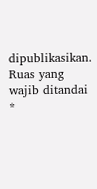dipublikasikan. Ruas yang wajib ditandai *